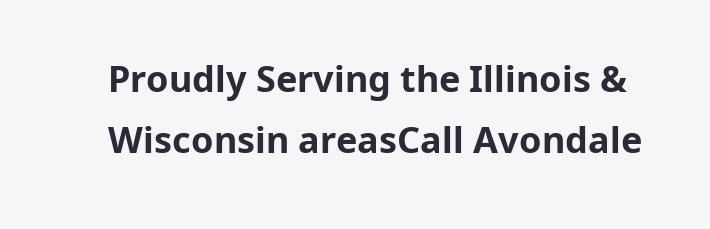Proudly Serving the Illinois & Wisconsin areasCall Avondale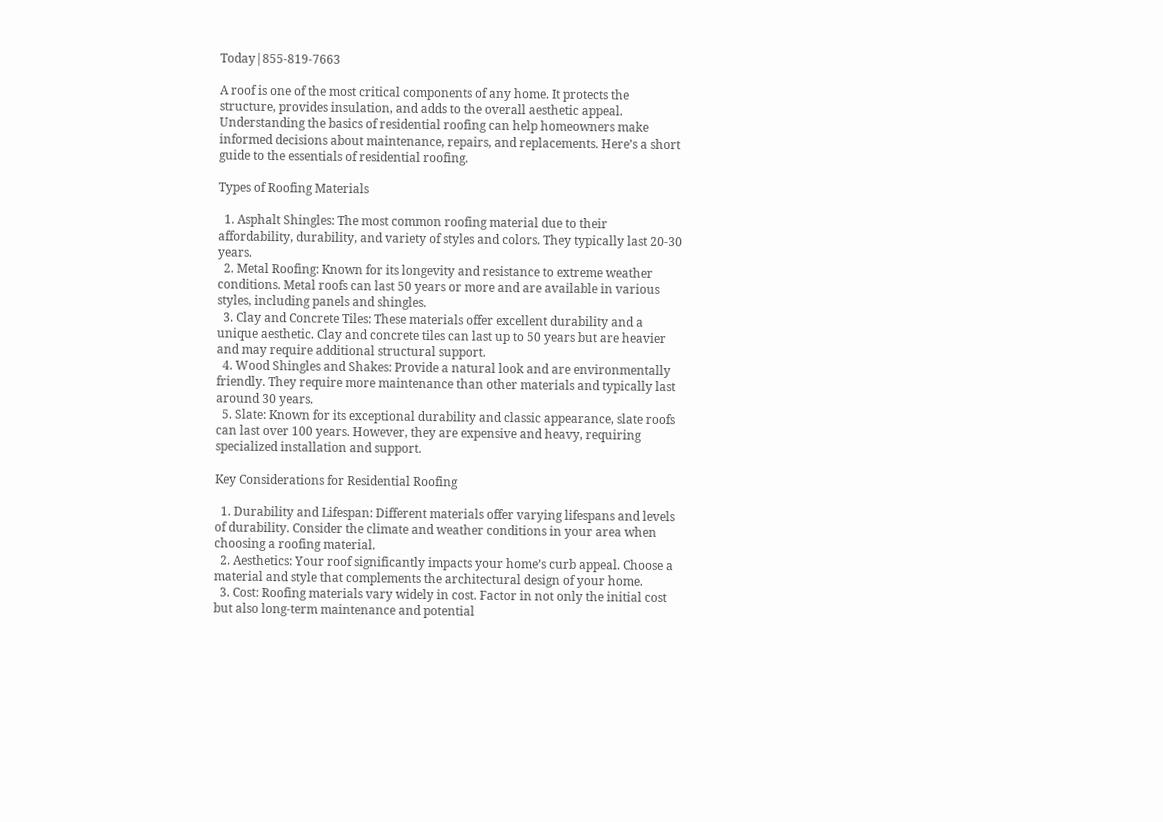Today|855-819-7663

A roof is one of the most critical components of any home. It protects the structure, provides insulation, and adds to the overall aesthetic appeal. Understanding the basics of residential roofing can help homeowners make informed decisions about maintenance, repairs, and replacements. Here’s a short guide to the essentials of residential roofing.

Types of Roofing Materials

  1. Asphalt Shingles: The most common roofing material due to their affordability, durability, and variety of styles and colors. They typically last 20-30 years.
  2. Metal Roofing: Known for its longevity and resistance to extreme weather conditions. Metal roofs can last 50 years or more and are available in various styles, including panels and shingles.
  3. Clay and Concrete Tiles: These materials offer excellent durability and a unique aesthetic. Clay and concrete tiles can last up to 50 years but are heavier and may require additional structural support.
  4. Wood Shingles and Shakes: Provide a natural look and are environmentally friendly. They require more maintenance than other materials and typically last around 30 years.
  5. Slate: Known for its exceptional durability and classic appearance, slate roofs can last over 100 years. However, they are expensive and heavy, requiring specialized installation and support.

Key Considerations for Residential Roofing

  1. Durability and Lifespan: Different materials offer varying lifespans and levels of durability. Consider the climate and weather conditions in your area when choosing a roofing material.
  2. Aesthetics: Your roof significantly impacts your home’s curb appeal. Choose a material and style that complements the architectural design of your home.
  3. Cost: Roofing materials vary widely in cost. Factor in not only the initial cost but also long-term maintenance and potential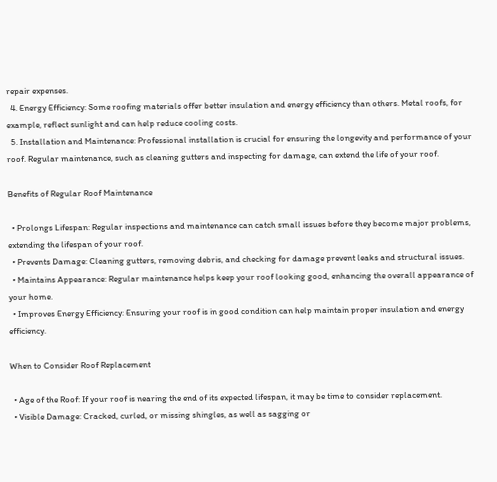repair expenses.
  4. Energy Efficiency: Some roofing materials offer better insulation and energy efficiency than others. Metal roofs, for example, reflect sunlight and can help reduce cooling costs.
  5. Installation and Maintenance: Professional installation is crucial for ensuring the longevity and performance of your roof. Regular maintenance, such as cleaning gutters and inspecting for damage, can extend the life of your roof.

Benefits of Regular Roof Maintenance

  • Prolongs Lifespan: Regular inspections and maintenance can catch small issues before they become major problems, extending the lifespan of your roof.
  • Prevents Damage: Cleaning gutters, removing debris, and checking for damage prevent leaks and structural issues.
  • Maintains Appearance: Regular maintenance helps keep your roof looking good, enhancing the overall appearance of your home.
  • Improves Energy Efficiency: Ensuring your roof is in good condition can help maintain proper insulation and energy efficiency.

When to Consider Roof Replacement

  • Age of the Roof: If your roof is nearing the end of its expected lifespan, it may be time to consider replacement.
  • Visible Damage: Cracked, curled, or missing shingles, as well as sagging or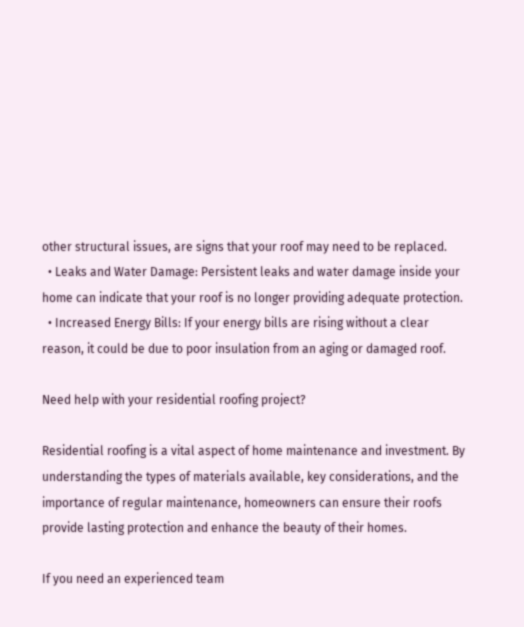other structural issues, are signs that your roof may need to be replaced.
  • Leaks and Water Damage: Persistent leaks and water damage inside your home can indicate that your roof is no longer providing adequate protection.
  • Increased Energy Bills: If your energy bills are rising without a clear reason, it could be due to poor insulation from an aging or damaged roof.

Need help with your residential roofing project?

Residential roofing is a vital aspect of home maintenance and investment. By understanding the types of materials available, key considerations, and the importance of regular maintenance, homeowners can ensure their roofs provide lasting protection and enhance the beauty of their homes.

If you need an experienced team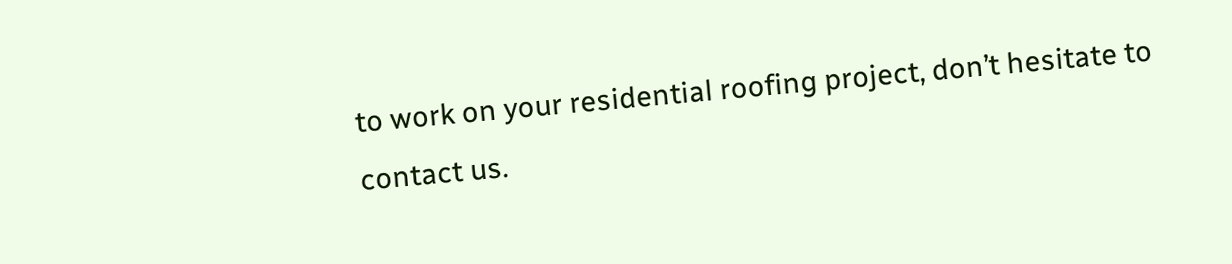to work on your residential roofing project, don’t hesitate to contact us.